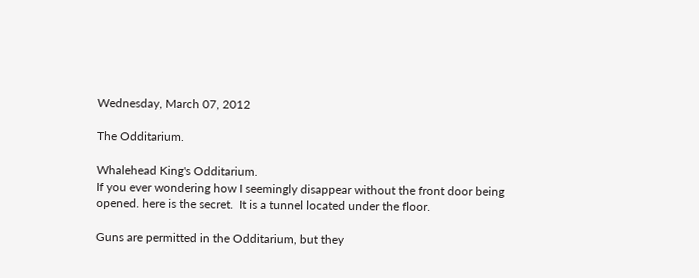Wednesday, March 07, 2012

The Odditarium.

Whalehead King's Odditarium.
If you ever wondering how I seemingly disappear without the front door being opened. here is the secret.  It is a tunnel located under the floor.

Guns are permitted in the Odditarium, but they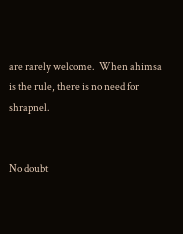are rarely welcome.  When ahimsa is the rule, there is no need for shrapnel.


No doubt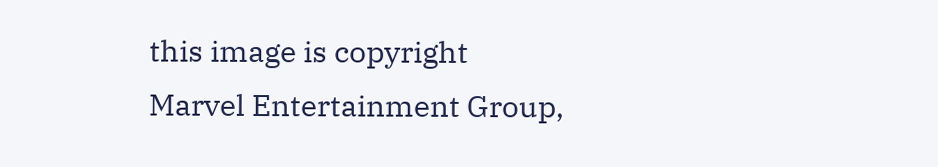this image is copyright Marvel Entertainment Group,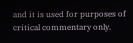and it is used for purposes of critical commentary only.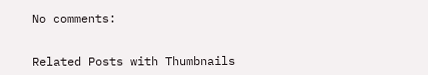No comments:


Related Posts with Thumbnails